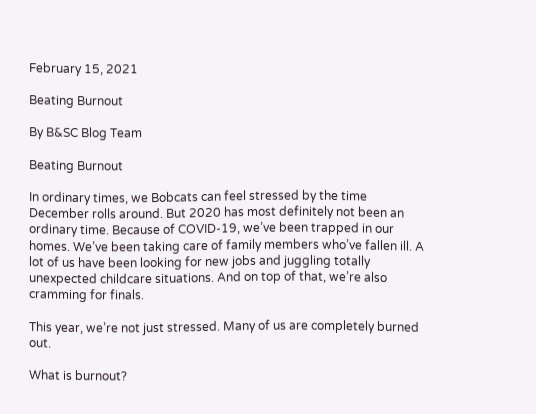February 15, 2021

Beating Burnout

By B&SC Blog Team

Beating Burnout

In ordinary times, we Bobcats can feel stressed by the time December rolls around. But 2020 has most definitely not been an ordinary time. Because of COVID-19, we’ve been trapped in our homes. We’ve been taking care of family members who’ve fallen ill. A lot of us have been looking for new jobs and juggling totally unexpected childcare situations. And on top of that, we’re also cramming for finals.

This year, we’re not just stressed. Many of us are completely burned out.

What is burnout?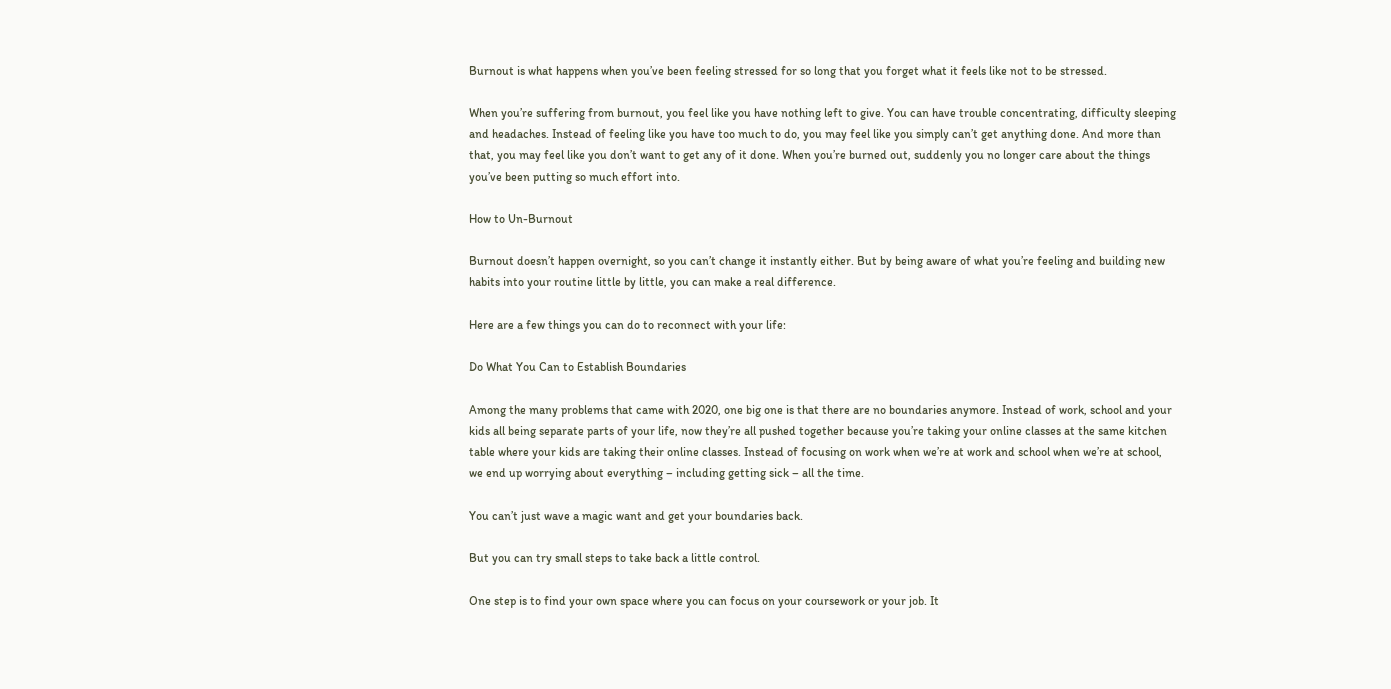Burnout is what happens when you’ve been feeling stressed for so long that you forget what it feels like not to be stressed.

When you’re suffering from burnout, you feel like you have nothing left to give. You can have trouble concentrating, difficulty sleeping and headaches. Instead of feeling like you have too much to do, you may feel like you simply can’t get anything done. And more than that, you may feel like you don’t want to get any of it done. When you’re burned out, suddenly you no longer care about the things you’ve been putting so much effort into.

How to Un-Burnout

Burnout doesn’t happen overnight, so you can’t change it instantly either. But by being aware of what you’re feeling and building new habits into your routine little by little, you can make a real difference.

Here are a few things you can do to reconnect with your life:

Do What You Can to Establish Boundaries

Among the many problems that came with 2020, one big one is that there are no boundaries anymore. Instead of work, school and your kids all being separate parts of your life, now they’re all pushed together because you’re taking your online classes at the same kitchen table where your kids are taking their online classes. Instead of focusing on work when we’re at work and school when we’re at school, we end up worrying about everything – including getting sick – all the time.

You can’t just wave a magic want and get your boundaries back.

But you can try small steps to take back a little control.

One step is to find your own space where you can focus on your coursework or your job. It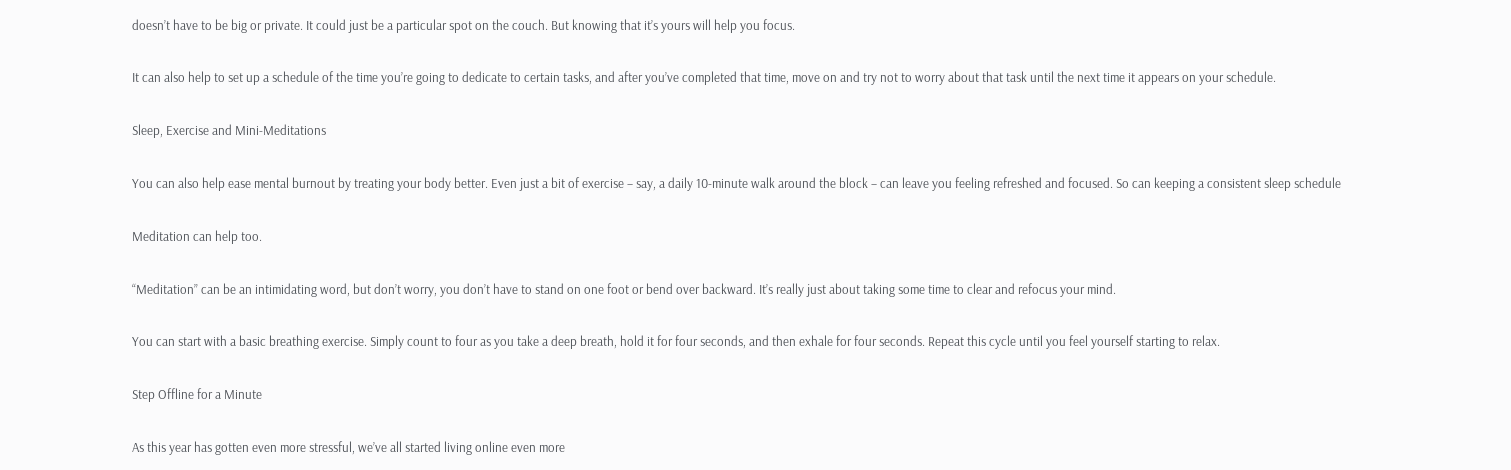doesn’t have to be big or private. It could just be a particular spot on the couch. But knowing that it’s yours will help you focus.

It can also help to set up a schedule of the time you’re going to dedicate to certain tasks, and after you’ve completed that time, move on and try not to worry about that task until the next time it appears on your schedule.

Sleep, Exercise and Mini-Meditations

You can also help ease mental burnout by treating your body better. Even just a bit of exercise – say, a daily 10-minute walk around the block – can leave you feeling refreshed and focused. So can keeping a consistent sleep schedule

Meditation can help too.

“Meditation” can be an intimidating word, but don’t worry, you don’t have to stand on one foot or bend over backward. It’s really just about taking some time to clear and refocus your mind.

You can start with a basic breathing exercise. Simply count to four as you take a deep breath, hold it for four seconds, and then exhale for four seconds. Repeat this cycle until you feel yourself starting to relax.

Step Offline for a Minute

As this year has gotten even more stressful, we’ve all started living online even more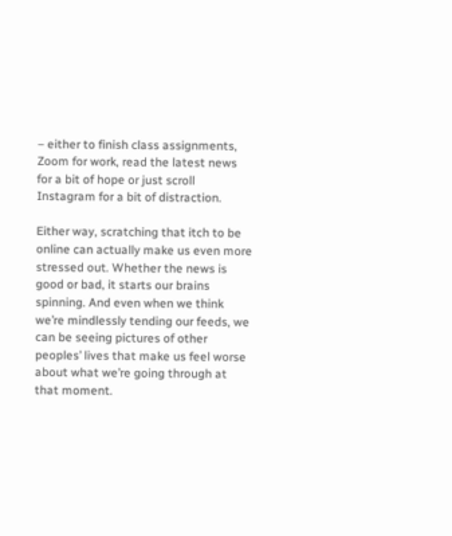– either to finish class assignments, Zoom for work, read the latest news for a bit of hope or just scroll Instagram for a bit of distraction.

Either way, scratching that itch to be online can actually make us even more stressed out. Whether the news is good or bad, it starts our brains spinning. And even when we think we’re mindlessly tending our feeds, we can be seeing pictures of other peoples’ lives that make us feel worse about what we’re going through at that moment.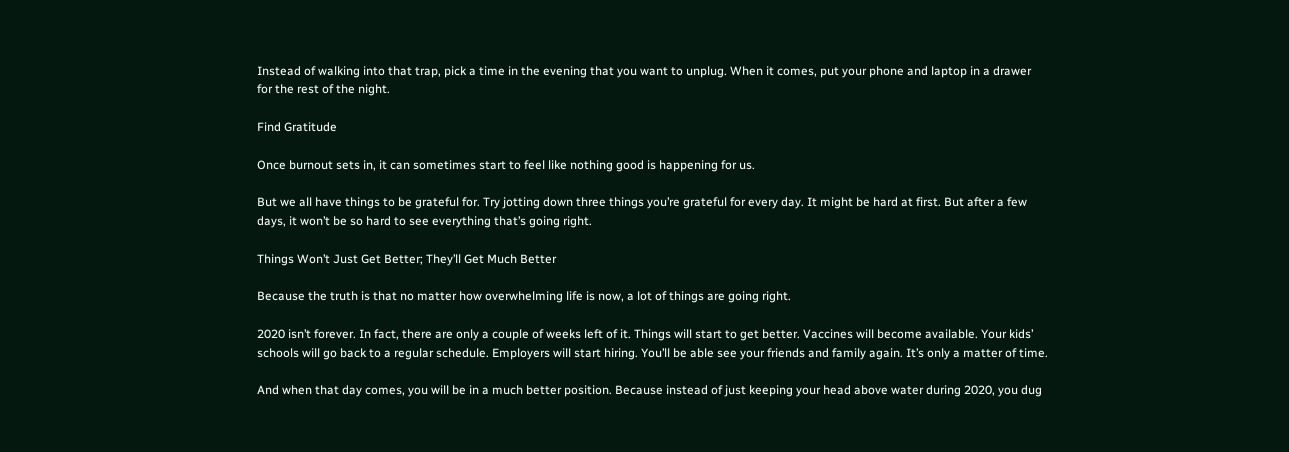Instead of walking into that trap, pick a time in the evening that you want to unplug. When it comes, put your phone and laptop in a drawer for the rest of the night.

Find Gratitude

Once burnout sets in, it can sometimes start to feel like nothing good is happening for us.

But we all have things to be grateful for. Try jotting down three things you’re grateful for every day. It might be hard at first. But after a few days, it won’t be so hard to see everything that’s going right.

Things Won’t Just Get Better; They’ll Get Much Better

Because the truth is that no matter how overwhelming life is now, a lot of things are going right.

2020 isn’t forever. In fact, there are only a couple of weeks left of it. Things will start to get better. Vaccines will become available. Your kids’ schools will go back to a regular schedule. Employers will start hiring. You’ll be able see your friends and family again. It’s only a matter of time.

And when that day comes, you will be in a much better position. Because instead of just keeping your head above water during 2020, you dug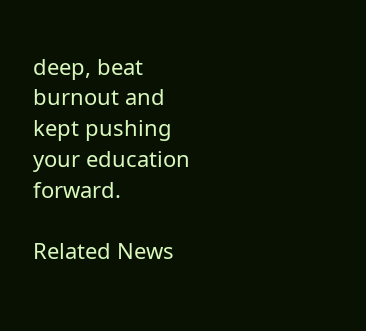deep, beat burnout and kept pushing your education forward.

Related News